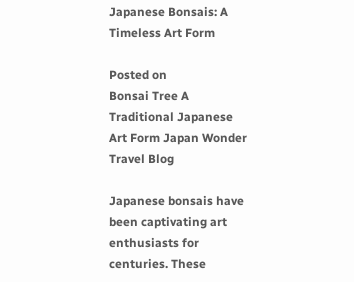Japanese Bonsais: A Timeless Art Form

Posted on
Bonsai Tree A Traditional Japanese Art Form Japan Wonder Travel Blog

Japanese bonsais have been captivating art enthusiasts for centuries. These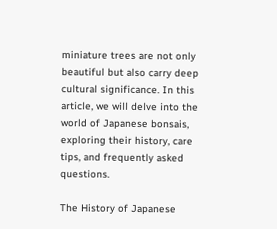miniature trees are not only beautiful but also carry deep cultural significance. In this article, we will delve into the world of Japanese bonsais, exploring their history, care tips, and frequently asked questions.

The History of Japanese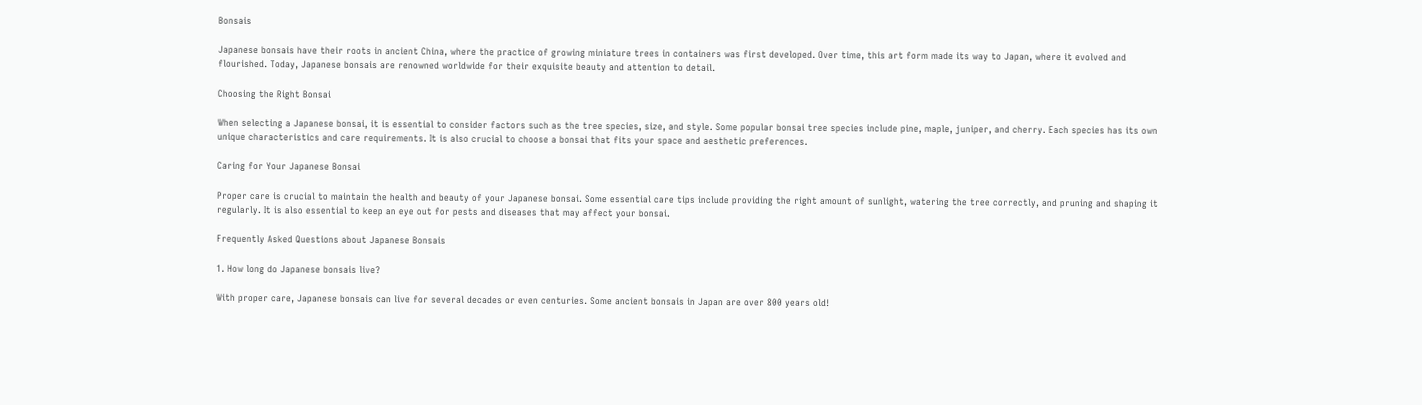Bonsais

Japanese bonsais have their roots in ancient China, where the practice of growing miniature trees in containers was first developed. Over time, this art form made its way to Japan, where it evolved and flourished. Today, Japanese bonsais are renowned worldwide for their exquisite beauty and attention to detail.

Choosing the Right Bonsai

When selecting a Japanese bonsai, it is essential to consider factors such as the tree species, size, and style. Some popular bonsai tree species include pine, maple, juniper, and cherry. Each species has its own unique characteristics and care requirements. It is also crucial to choose a bonsai that fits your space and aesthetic preferences.

Caring for Your Japanese Bonsai

Proper care is crucial to maintain the health and beauty of your Japanese bonsai. Some essential care tips include providing the right amount of sunlight, watering the tree correctly, and pruning and shaping it regularly. It is also essential to keep an eye out for pests and diseases that may affect your bonsai.

Frequently Asked Questions about Japanese Bonsais

1. How long do Japanese bonsais live?

With proper care, Japanese bonsais can live for several decades or even centuries. Some ancient bonsais in Japan are over 800 years old!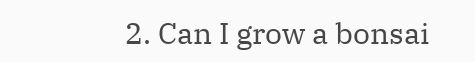2. Can I grow a bonsai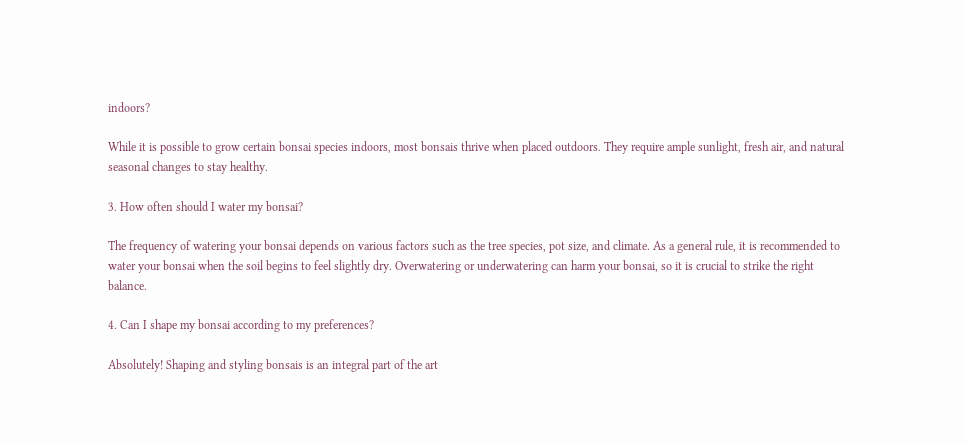indoors?

While it is possible to grow certain bonsai species indoors, most bonsais thrive when placed outdoors. They require ample sunlight, fresh air, and natural seasonal changes to stay healthy.

3. How often should I water my bonsai?

The frequency of watering your bonsai depends on various factors such as the tree species, pot size, and climate. As a general rule, it is recommended to water your bonsai when the soil begins to feel slightly dry. Overwatering or underwatering can harm your bonsai, so it is crucial to strike the right balance.

4. Can I shape my bonsai according to my preferences?

Absolutely! Shaping and styling bonsais is an integral part of the art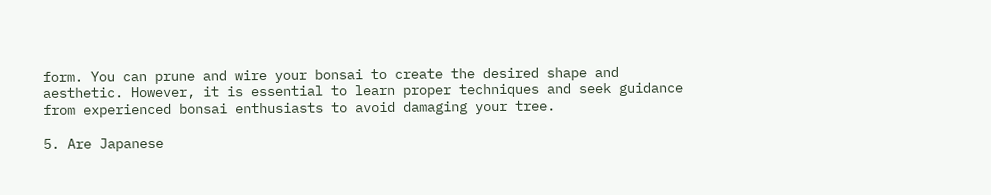form. You can prune and wire your bonsai to create the desired shape and aesthetic. However, it is essential to learn proper techniques and seek guidance from experienced bonsai enthusiasts to avoid damaging your tree.

5. Are Japanese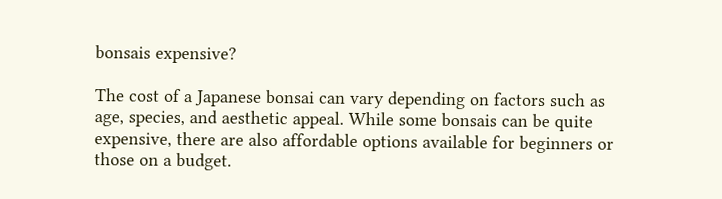bonsais expensive?

The cost of a Japanese bonsai can vary depending on factors such as age, species, and aesthetic appeal. While some bonsais can be quite expensive, there are also affordable options available for beginners or those on a budget.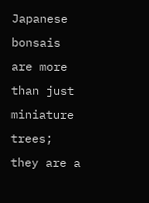Japanese bonsais are more than just miniature trees; they are a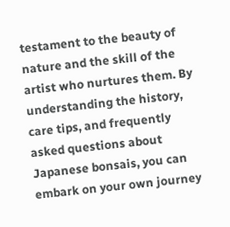testament to the beauty of nature and the skill of the artist who nurtures them. By understanding the history, care tips, and frequently asked questions about Japanese bonsais, you can embark on your own journey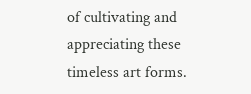of cultivating and appreciating these timeless art forms.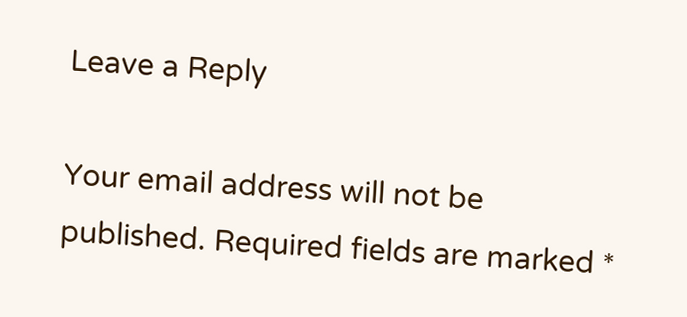Leave a Reply

Your email address will not be published. Required fields are marked *